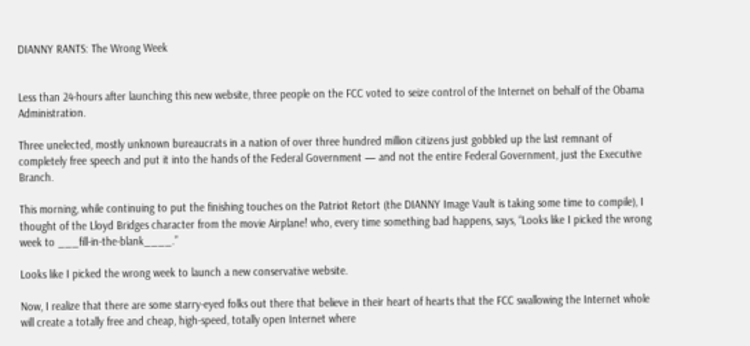DIANNY RANTS: The Wrong Week


Less than 24-hours after launching this new website, three people on the FCC voted to seize control of the Internet on behalf of the Obama Administration.

Three unelected, mostly unknown bureaucrats in a nation of over three hundred million citizens just gobbled up the last remnant of completely free speech and put it into the hands of the Federal Government — and not the entire Federal Government, just the Executive Branch.

This morning, while continuing to put the finishing touches on the Patriot Retort (the DIANNY Image Vault is taking some time to compile), I thought of the Lloyd Bridges character from the movie Airplane! who, every time something bad happens, says, “Looks like I picked the wrong week to ___fill-in-the-blank____.”

Looks like I picked the wrong week to launch a new conservative website.

Now, I realize that there are some starry-eyed folks out there that believe in their heart of hearts that the FCC swallowing the Internet whole will create a totally free and cheap, high-speed, totally open Internet where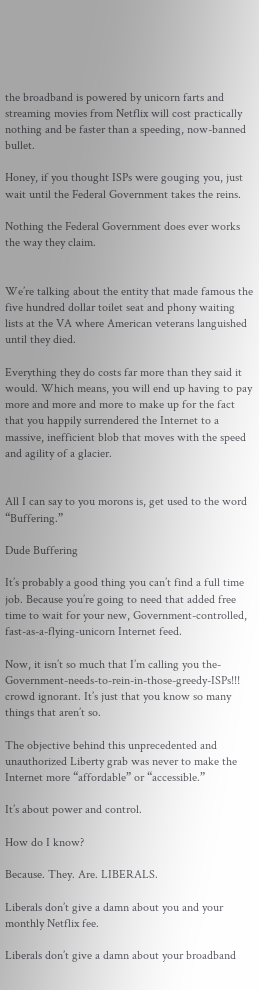the broadband is powered by unicorn farts and streaming movies from Netflix will cost practically nothing and be faster than a speeding, now-banned bullet.

Honey, if you thought ISPs were gouging you, just wait until the Federal Government takes the reins.

Nothing the Federal Government does ever works the way they claim.


We’re talking about the entity that made famous the five hundred dollar toilet seat and phony waiting lists at the VA where American veterans languished until they died.

Everything they do costs far more than they said it would. Which means, you will end up having to pay more and more and more to make up for the fact that you happily surrendered the Internet to a massive, inefficient blob that moves with the speed and agility of a glacier.


All I can say to you morons is, get used to the word “Buffering.”

Dude Buffering

It’s probably a good thing you can’t find a full time job. Because you’re going to need that added free time to wait for your new, Government-controlled, fast-as-a-flying-unicorn Internet feed.

Now, it isn’t so much that I’m calling you the-Government-needs-to-rein-in-those-greedy-ISPs!!! crowd ignorant. It’s just that you know so many things that aren’t so.

The objective behind this unprecedented and unauthorized Liberty grab was never to make the Internet more “affordable” or “accessible.”

It’s about power and control.

How do I know?

Because. They. Are. LIBERALS.

Liberals don’t give a damn about you and your monthly Netflix fee.

Liberals don’t give a damn about your broadband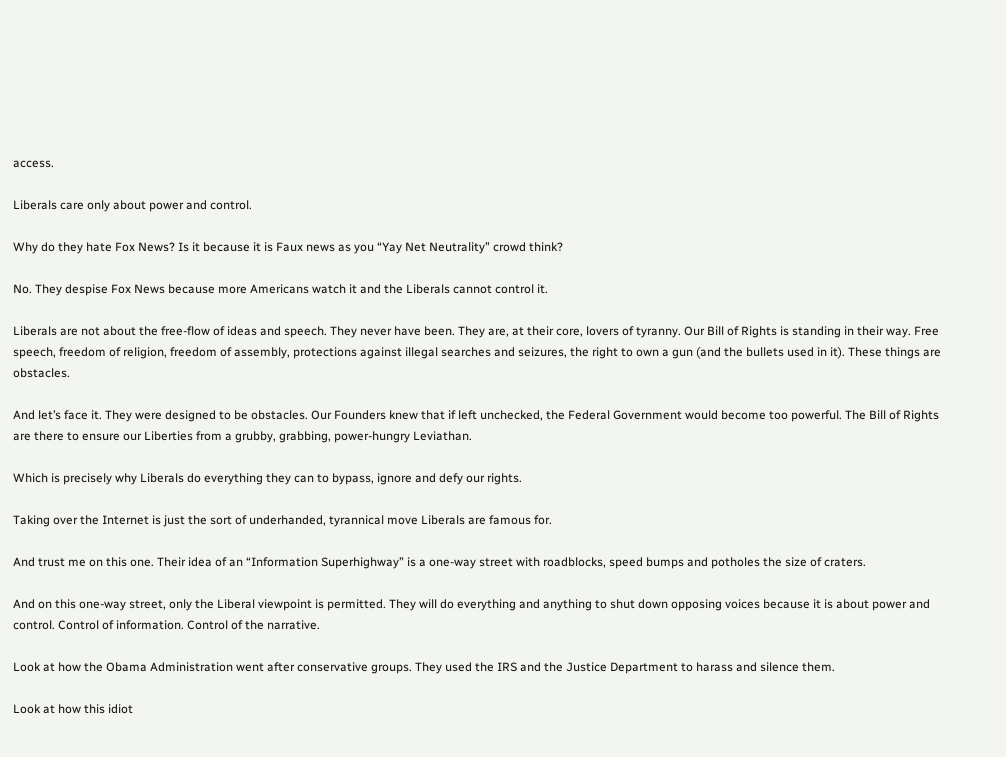access.

Liberals care only about power and control.

Why do they hate Fox News? Is it because it is Faux news as you “Yay Net Neutrality” crowd think?

No. They despise Fox News because more Americans watch it and the Liberals cannot control it.

Liberals are not about the free-flow of ideas and speech. They never have been. They are, at their core, lovers of tyranny. Our Bill of Rights is standing in their way. Free speech, freedom of religion, freedom of assembly, protections against illegal searches and seizures, the right to own a gun (and the bullets used in it). These things are obstacles.

And let’s face it. They were designed to be obstacles. Our Founders knew that if left unchecked, the Federal Government would become too powerful. The Bill of Rights are there to ensure our Liberties from a grubby, grabbing, power-hungry Leviathan.

Which is precisely why Liberals do everything they can to bypass, ignore and defy our rights.

Taking over the Internet is just the sort of underhanded, tyrannical move Liberals are famous for.

And trust me on this one. Their idea of an “Information Superhighway” is a one-way street with roadblocks, speed bumps and potholes the size of craters.

And on this one-way street, only the Liberal viewpoint is permitted. They will do everything and anything to shut down opposing voices because it is about power and control. Control of information. Control of the narrative.

Look at how the Obama Administration went after conservative groups. They used the IRS and the Justice Department to harass and silence them.

Look at how this idiot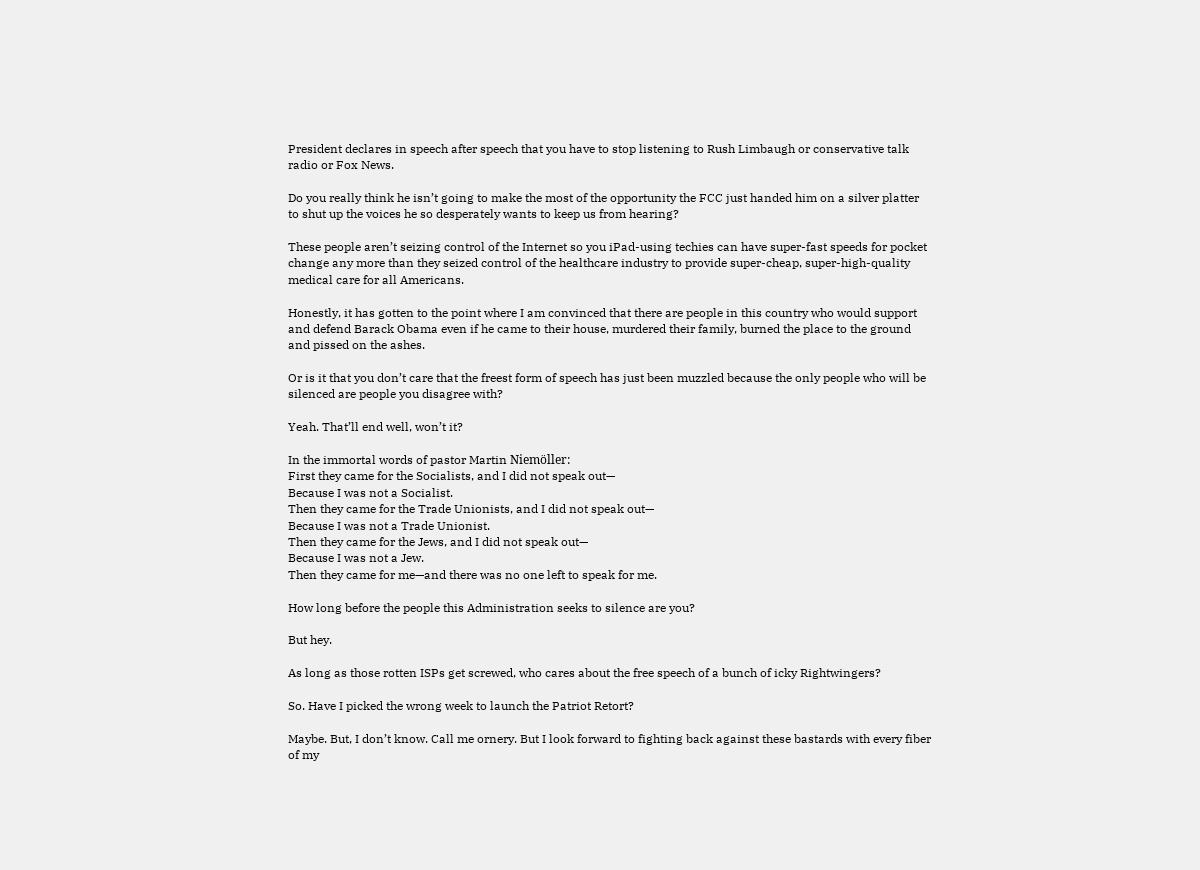President declares in speech after speech that you have to stop listening to Rush Limbaugh or conservative talk radio or Fox News.

Do you really think he isn’t going to make the most of the opportunity the FCC just handed him on a silver platter to shut up the voices he so desperately wants to keep us from hearing?

These people aren’t seizing control of the Internet so you iPad-using techies can have super-fast speeds for pocket change any more than they seized control of the healthcare industry to provide super-cheap, super-high-quality medical care for all Americans.

Honestly, it has gotten to the point where I am convinced that there are people in this country who would support and defend Barack Obama even if he came to their house, murdered their family, burned the place to the ground and pissed on the ashes.

Or is it that you don’t care that the freest form of speech has just been muzzled because the only people who will be silenced are people you disagree with?

Yeah. That’ll end well, won’t it?

In the immortal words of pastor Martin Niemöller:
First they came for the Socialists, and I did not speak out—
Because I was not a Socialist.
Then they came for the Trade Unionists, and I did not speak out—
Because I was not a Trade Unionist.
Then they came for the Jews, and I did not speak out—
Because I was not a Jew.
Then they came for me—and there was no one left to speak for me.

How long before the people this Administration seeks to silence are you?

But hey.

As long as those rotten ISPs get screwed, who cares about the free speech of a bunch of icky Rightwingers?

So. Have I picked the wrong week to launch the Patriot Retort?

Maybe. But, I don’t know. Call me ornery. But I look forward to fighting back against these bastards with every fiber of my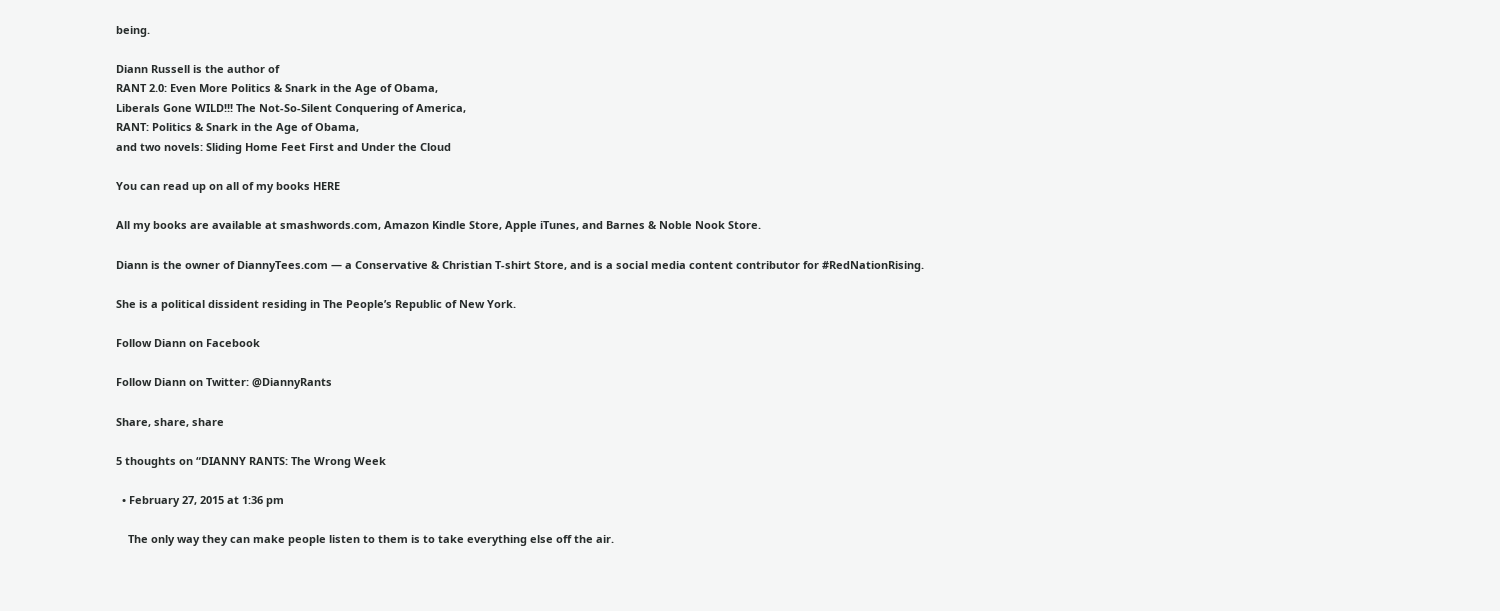being.

Diann Russell is the author of
RANT 2.0: Even More Politics & Snark in the Age of Obama,
Liberals Gone WILD!!! The Not-So-Silent Conquering of America,
RANT: Politics & Snark in the Age of Obama,
and two novels: Sliding Home Feet First and Under the Cloud

You can read up on all of my books HERE

All my books are available at smashwords.com, Amazon Kindle Store, Apple iTunes, and Barnes & Noble Nook Store.

Diann is the owner of DiannyTees.com — a Conservative & Christian T-shirt Store, and is a social media content contributor for #RedNationRising.

She is a political dissident residing in The People’s Republic of New York.

Follow Diann on Facebook

Follow Diann on Twitter: @DiannyRants

Share, share, share

5 thoughts on “DIANNY RANTS: The Wrong Week

  • February 27, 2015 at 1:36 pm

    The only way they can make people listen to them is to take everything else off the air.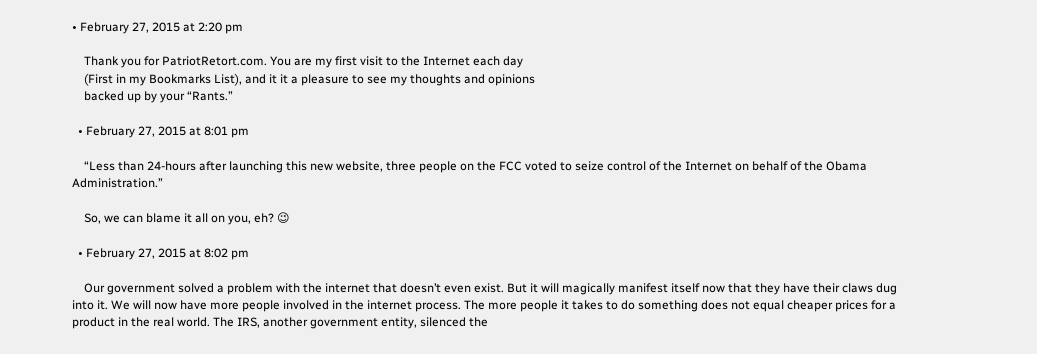• February 27, 2015 at 2:20 pm

    Thank you for PatriotRetort.com. You are my first visit to the Internet each day
    (First in my Bookmarks List), and it it a pleasure to see my thoughts and opinions
    backed up by your “Rants.”

  • February 27, 2015 at 8:01 pm

    “Less than 24-hours after launching this new website, three people on the FCC voted to seize control of the Internet on behalf of the Obama Administration.”

    So, we can blame it all on you, eh? 😉

  • February 27, 2015 at 8:02 pm

    Our government solved a problem with the internet that doesn’t even exist. But it will magically manifest itself now that they have their claws dug into it. We will now have more people involved in the internet process. The more people it takes to do something does not equal cheaper prices for a product in the real world. The IRS, another government entity, silenced the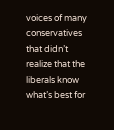voices of many conservatives that didn’t realize that the liberals know what’s best for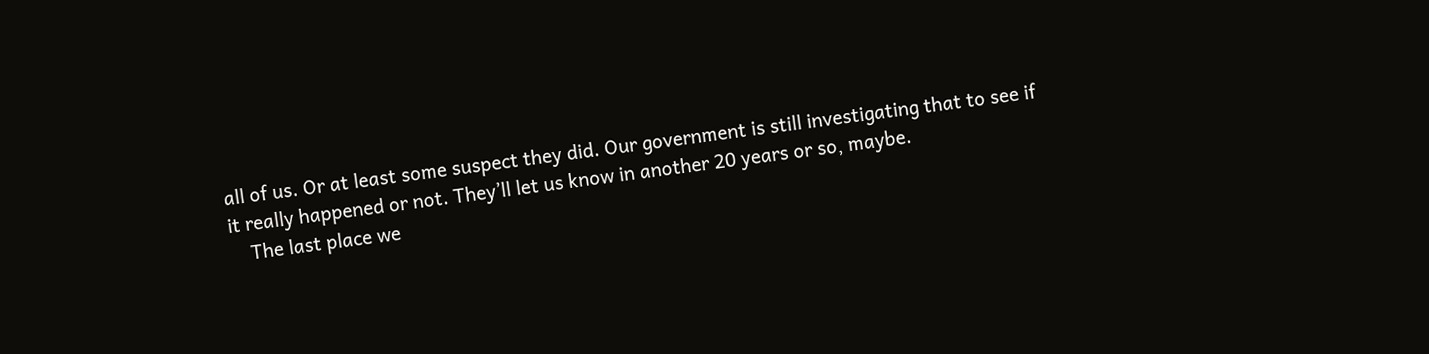all of us. Or at least some suspect they did. Our government is still investigating that to see if it really happened or not. They’ll let us know in another 20 years or so, maybe.
    The last place we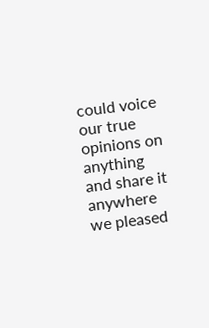could voice our true opinions on anything and share it anywhere we pleased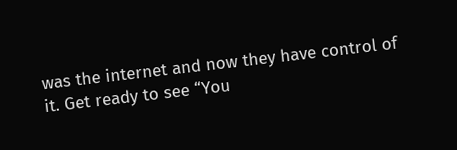was the internet and now they have control of it. Get ready to see “You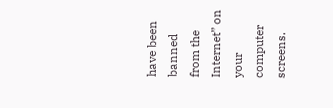have been banned from the Internet” on your computer screens.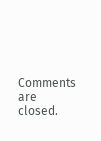Comments are closed.